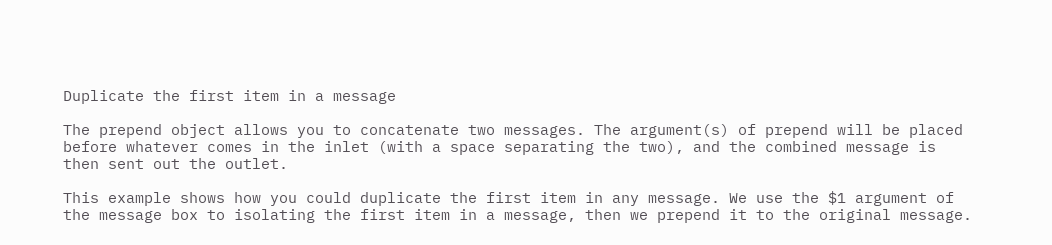Duplicate the first item in a message

The prepend object allows you to concatenate two messages. The argument(s) of prepend will be placed before whatever comes in the inlet (with a space separating the two), and the combined message is then sent out the outlet.

This example shows how you could duplicate the first item in any message. We use the $1 argument of the message box to isolating the first item in a message, then we prepend it to the original message.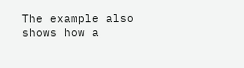The example also shows how a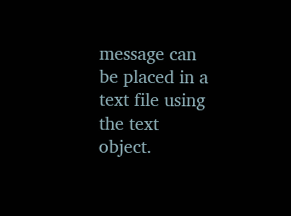message can be placed in a text file using the text object.